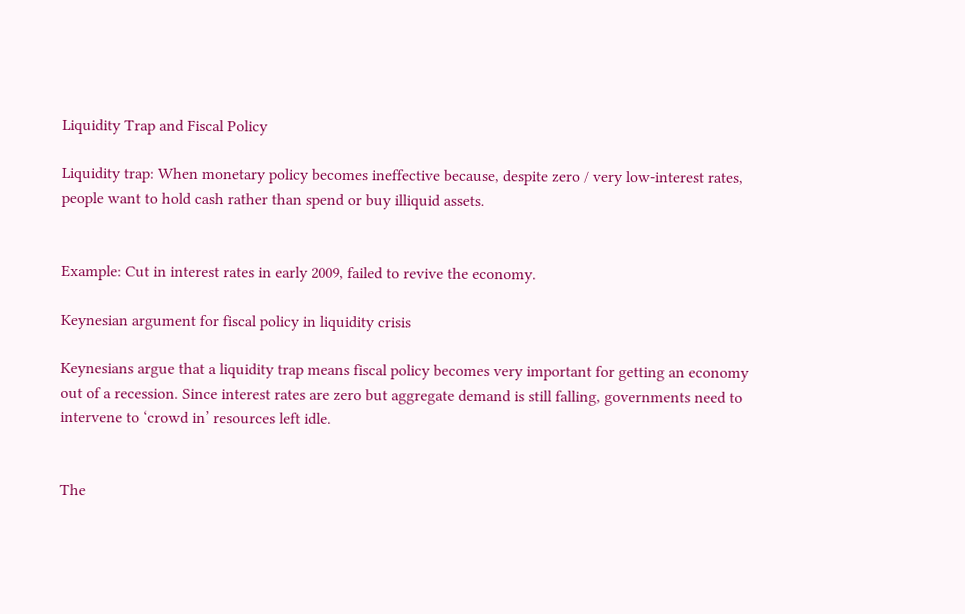Liquidity Trap and Fiscal Policy

Liquidity trap: When monetary policy becomes ineffective because, despite zero / very low-interest rates, people want to hold cash rather than spend or buy illiquid assets.


Example: Cut in interest rates in early 2009, failed to revive the economy.

Keynesian argument for fiscal policy in liquidity crisis

Keynesians argue that a liquidity trap means fiscal policy becomes very important for getting an economy out of a recession. Since interest rates are zero but aggregate demand is still falling, governments need to intervene to ‘crowd in’ resources left idle.


The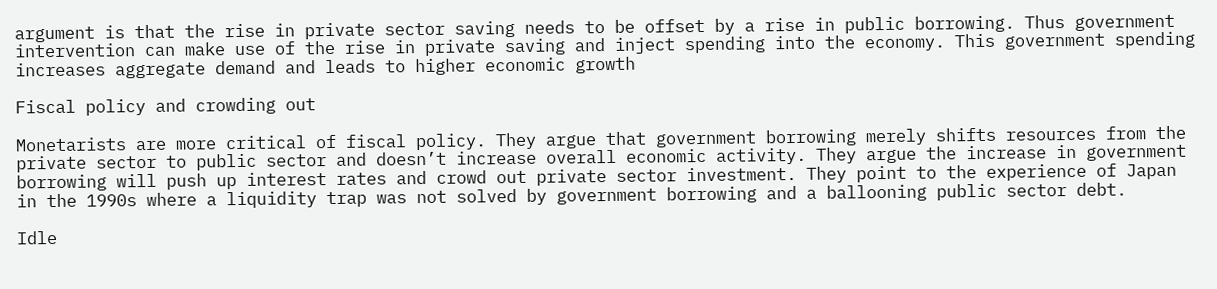argument is that the rise in private sector saving needs to be offset by a rise in public borrowing. Thus government intervention can make use of the rise in private saving and inject spending into the economy. This government spending increases aggregate demand and leads to higher economic growth

Fiscal policy and crowding out

Monetarists are more critical of fiscal policy. They argue that government borrowing merely shifts resources from the private sector to public sector and doesn’t increase overall economic activity. They argue the increase in government borrowing will push up interest rates and crowd out private sector investment. They point to the experience of Japan in the 1990s where a liquidity trap was not solved by government borrowing and a ballooning public sector debt.

Idle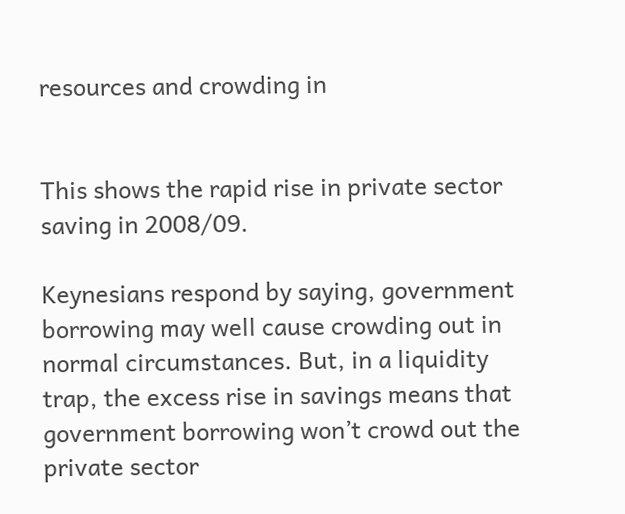resources and crowding in


This shows the rapid rise in private sector saving in 2008/09.

Keynesians respond by saying, government borrowing may well cause crowding out in normal circumstances. But, in a liquidity trap, the excess rise in savings means that government borrowing won’t crowd out the private sector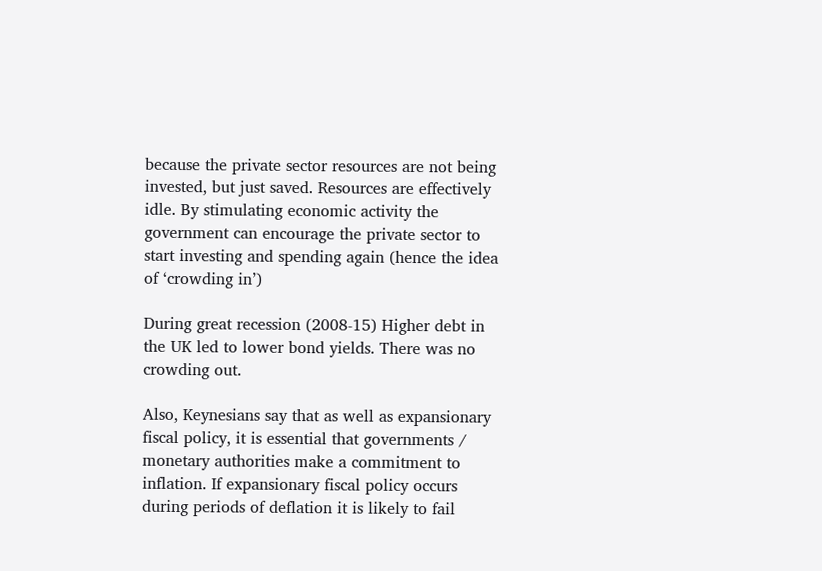because the private sector resources are not being invested, but just saved. Resources are effectively idle. By stimulating economic activity the government can encourage the private sector to start investing and spending again (hence the idea of ‘crowding in’)

During great recession (2008-15) Higher debt in the UK led to lower bond yields. There was no crowding out.

Also, Keynesians say that as well as expansionary fiscal policy, it is essential that governments / monetary authorities make a commitment to inflation. If expansionary fiscal policy occurs during periods of deflation it is likely to fail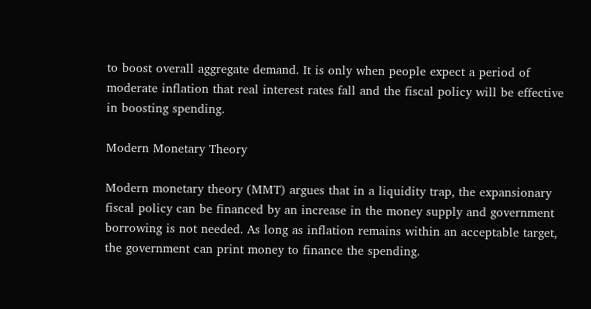to boost overall aggregate demand. It is only when people expect a period of moderate inflation that real interest rates fall and the fiscal policy will be effective in boosting spending.

Modern Monetary Theory

Modern monetary theory (MMT) argues that in a liquidity trap, the expansionary fiscal policy can be financed by an increase in the money supply and government borrowing is not needed. As long as inflation remains within an acceptable target, the government can print money to finance the spending.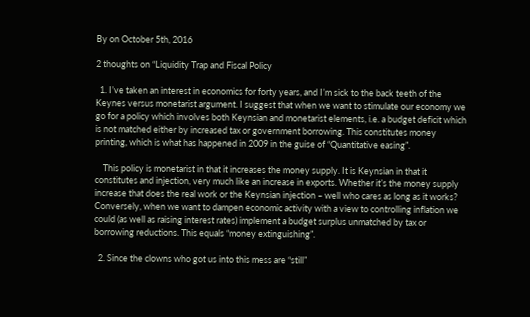By on October 5th, 2016

2 thoughts on “Liquidity Trap and Fiscal Policy

  1. I’ve taken an interest in economics for forty years, and I’m sick to the back teeth of the Keynes versus monetarist argument. I suggest that when we want to stimulate our economy we go for a policy which involves both Keynsian and monetarist elements, i.e. a budget deficit which is not matched either by increased tax or government borrowing. This constitutes money printing, which is what has happened in 2009 in the guise of “Quantitative easing”.

    This policy is monetarist in that it increases the money supply. It is Keynsian in that it constitutes and injection, very much like an increase in exports. Whether it’s the money supply increase that does the real work or the Keynsian injection – well who cares as long as it works? Conversely, when we want to dampen economic activity with a view to controlling inflation we could (as well as raising interest rates) implement a budget surplus unmatched by tax or borrowing reductions. This equals “money extinguishing”.

  2. Since the clowns who got us into this mess are “still”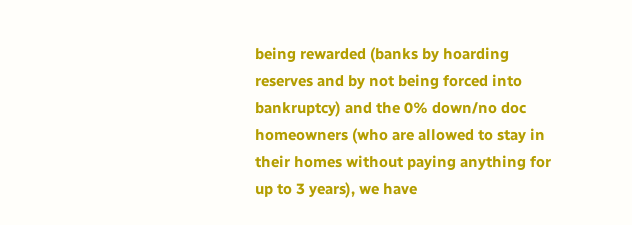being rewarded (banks by hoarding reserves and by not being forced into bankruptcy) and the 0% down/no doc homeowners (who are allowed to stay in their homes without paying anything for up to 3 years), we have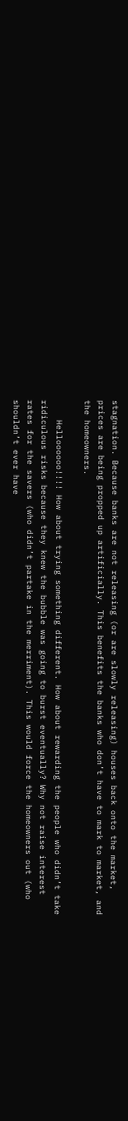stagnation. Because banks are not releasing (or are slowly releasing) houses back onto the market, prices are being propped up artificially. This benefits the banks who don’t have to mark to market, and the homeowners.

    Helloooooo!!!! How about trying something different. How about rewarding the people who didn’t take ridiculous risks because they knew the bubble was going to burst eventually? Why not raise interest rates for the savers (who didn’t partake in the merriment). This would force the homeowners out (who shouldn’t ever have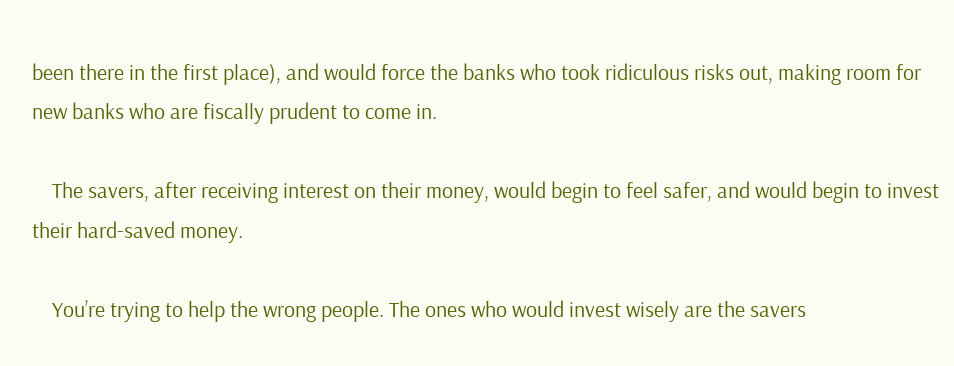been there in the first place), and would force the banks who took ridiculous risks out, making room for new banks who are fiscally prudent to come in.

    The savers, after receiving interest on their money, would begin to feel safer, and would begin to invest their hard-saved money.

    You’re trying to help the wrong people. The ones who would invest wisely are the savers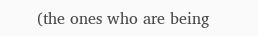(the ones who are being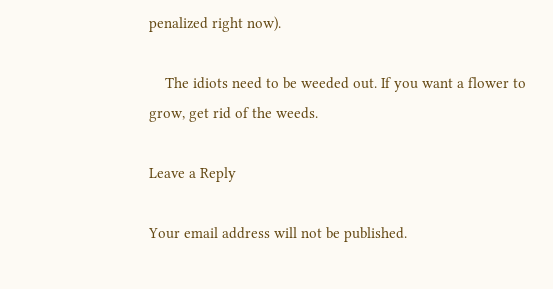penalized right now).

    The idiots need to be weeded out. If you want a flower to grow, get rid of the weeds.

Leave a Reply

Your email address will not be published.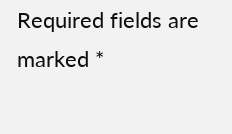Required fields are marked *